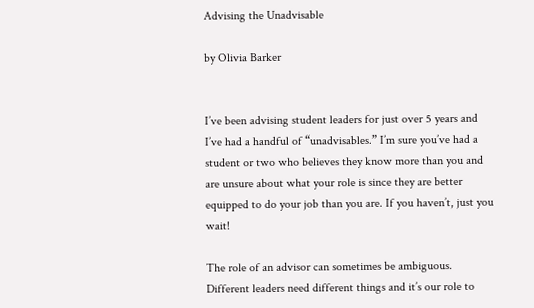Advising the Unadvisable

by Olivia Barker


I’ve been advising student leaders for just over 5 years and I’ve had a handful of “unadvisables.” I’m sure you’ve had a student or two who believes they know more than you and are unsure about what your role is since they are better equipped to do your job than you are. If you haven’t, just you wait!

The role of an advisor can sometimes be ambiguous. Different leaders need different things and it’s our role to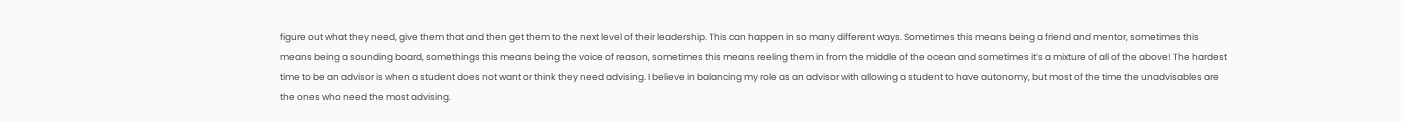figure out what they need, give them that and then get them to the next level of their leadership. This can happen in so many different ways. Sometimes this means being a friend and mentor, sometimes this means being a sounding board, somethings this means being the voice of reason, sometimes this means reeling them in from the middle of the ocean and sometimes it’s a mixture of all of the above! The hardest time to be an advisor is when a student does not want or think they need advising. I believe in balancing my role as an advisor with allowing a student to have autonomy, but most of the time the unadvisables are the ones who need the most advising.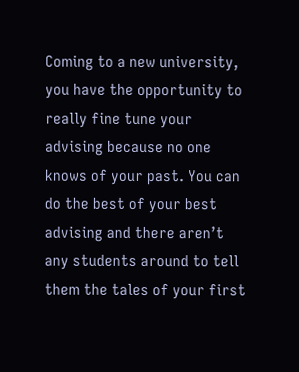Coming to a new university, you have the opportunity to really fine tune your advising because no one knows of your past. You can do the best of your best advising and there aren’t any students around to tell them the tales of your first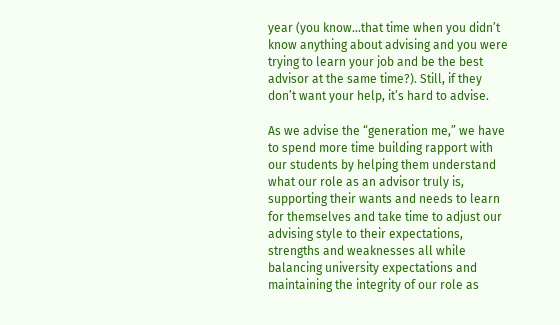year (you know...that time when you didn’t know anything about advising and you were trying to learn your job and be the best advisor at the same time?). Still, if they don’t want your help, it’s hard to advise.

As we advise the “generation me,” we have to spend more time building rapport with our students by helping them understand what our role as an advisor truly is, supporting their wants and needs to learn for themselves and take time to adjust our advising style to their expectations, strengths and weaknesses all while balancing university expectations and maintaining the integrity of our role as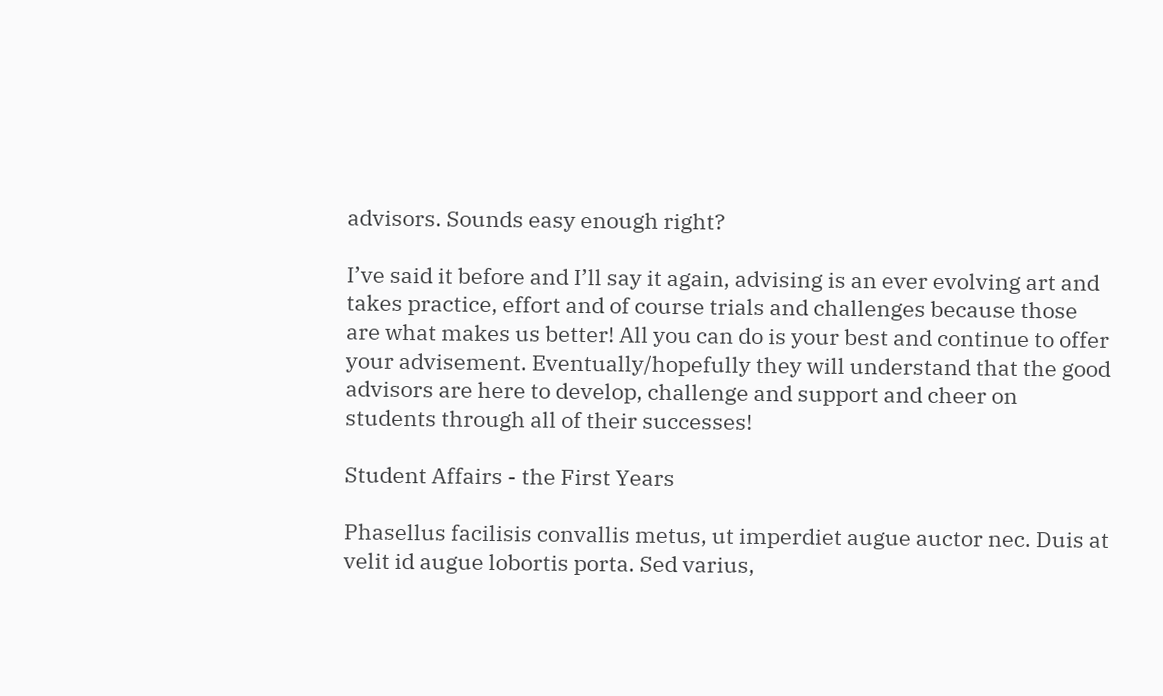advisors. Sounds easy enough right?

I’ve said it before and I’ll say it again, advising is an ever evolving art and takes practice, effort and of course trials and challenges because those are what makes us better! All you can do is your best and continue to offer your advisement. Eventually/hopefully they will understand that the good advisors are here to develop, challenge and support and cheer on students through all of their successes!

Student Affairs - the First Years

Phasellus facilisis convallis metus, ut imperdiet augue auctor nec. Duis at velit id augue lobortis porta. Sed varius,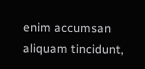enim accumsan aliquam tincidunt,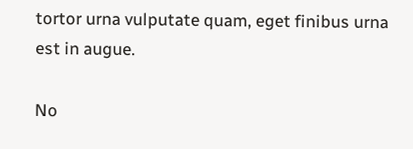tortor urna vulputate quam, eget finibus urna est in augue.

No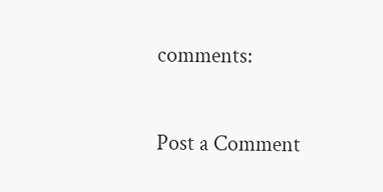comments:

Post a Comment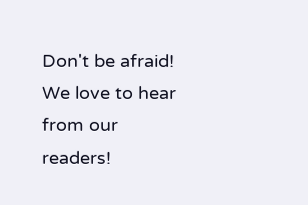Don't be afraid! We love to hear from our readers!